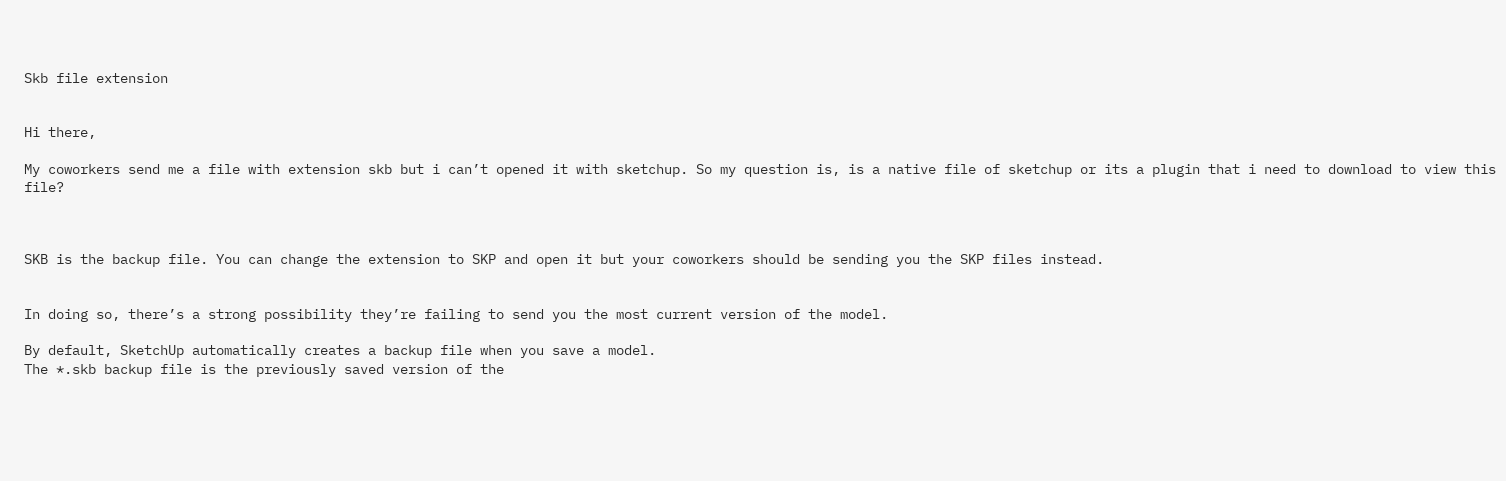Skb file extension


Hi there,

My coworkers send me a file with extension skb but i can’t opened it with sketchup. So my question is, is a native file of sketchup or its a plugin that i need to download to view this file?



SKB is the backup file. You can change the extension to SKP and open it but your coworkers should be sending you the SKP files instead.


In doing so, there’s a strong possibility they’re failing to send you the most current version of the model.

By default, SketchUp automatically creates a backup file when you save a model.
The *.skb backup file is the previously saved version of the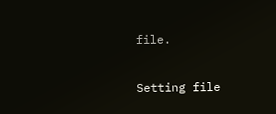file.

Setting file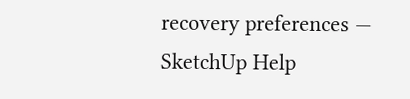recovery preferences — SketchUp Help